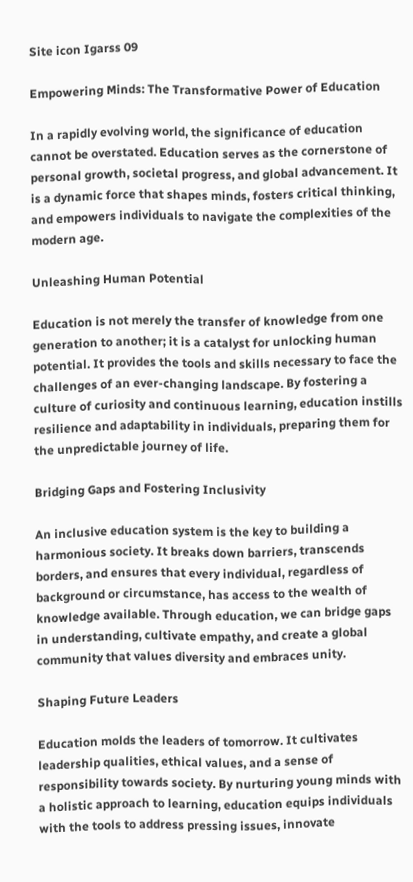Site icon Igarss 09

Empowering Minds: The Transformative Power of Education

In a rapidly evolving world, the significance of education cannot be overstated. Education serves as the cornerstone of personal growth, societal progress, and global advancement. It is a dynamic force that shapes minds, fosters critical thinking, and empowers individuals to navigate the complexities of the modern age.

Unleashing Human Potential

Education is not merely the transfer of knowledge from one generation to another; it is a catalyst for unlocking human potential. It provides the tools and skills necessary to face the challenges of an ever-changing landscape. By fostering a culture of curiosity and continuous learning, education instills resilience and adaptability in individuals, preparing them for the unpredictable journey of life.

Bridging Gaps and Fostering Inclusivity

An inclusive education system is the key to building a harmonious society. It breaks down barriers, transcends borders, and ensures that every individual, regardless of background or circumstance, has access to the wealth of knowledge available. Through education, we can bridge gaps in understanding, cultivate empathy, and create a global community that values diversity and embraces unity.

Shaping Future Leaders

Education molds the leaders of tomorrow. It cultivates leadership qualities, ethical values, and a sense of responsibility towards society. By nurturing young minds with a holistic approach to learning, education equips individuals with the tools to address pressing issues, innovate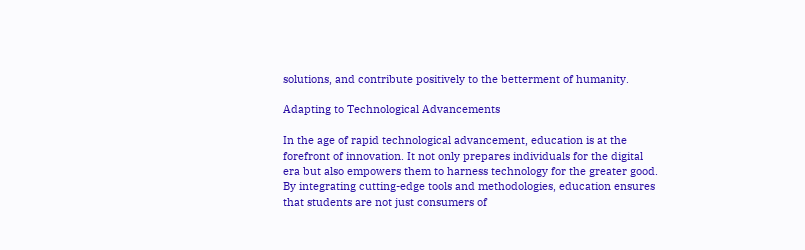solutions, and contribute positively to the betterment of humanity.

Adapting to Technological Advancements

In the age of rapid technological advancement, education is at the forefront of innovation. It not only prepares individuals for the digital era but also empowers them to harness technology for the greater good. By integrating cutting-edge tools and methodologies, education ensures that students are not just consumers of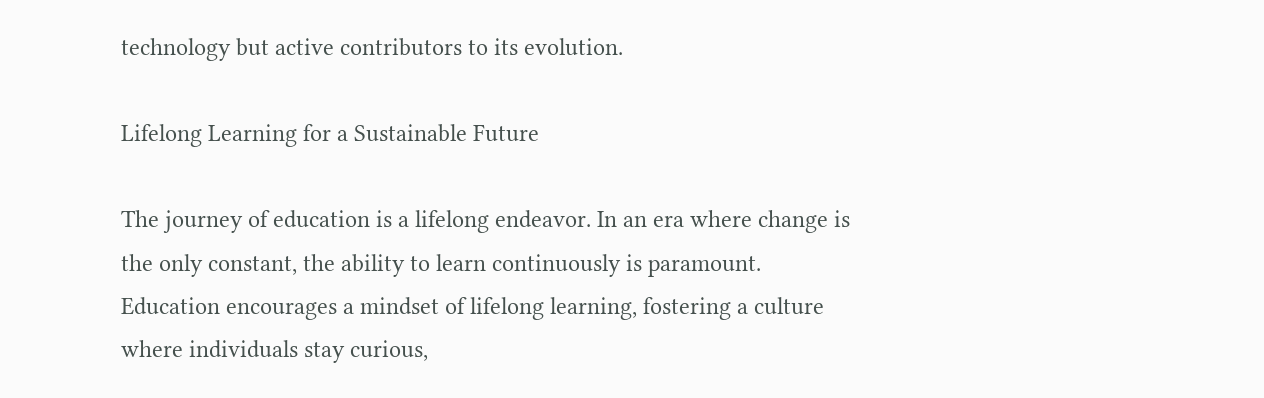technology but active contributors to its evolution.

Lifelong Learning for a Sustainable Future

The journey of education is a lifelong endeavor. In an era where change is the only constant, the ability to learn continuously is paramount. Education encourages a mindset of lifelong learning, fostering a culture where individuals stay curious,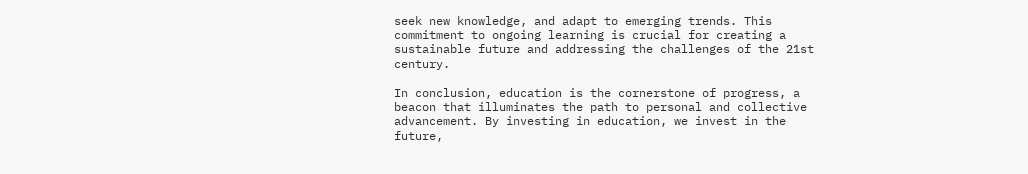seek new knowledge, and adapt to emerging trends. This commitment to ongoing learning is crucial for creating a sustainable future and addressing the challenges of the 21st century.

In conclusion, education is the cornerstone of progress, a beacon that illuminates the path to personal and collective advancement. By investing in education, we invest in the future,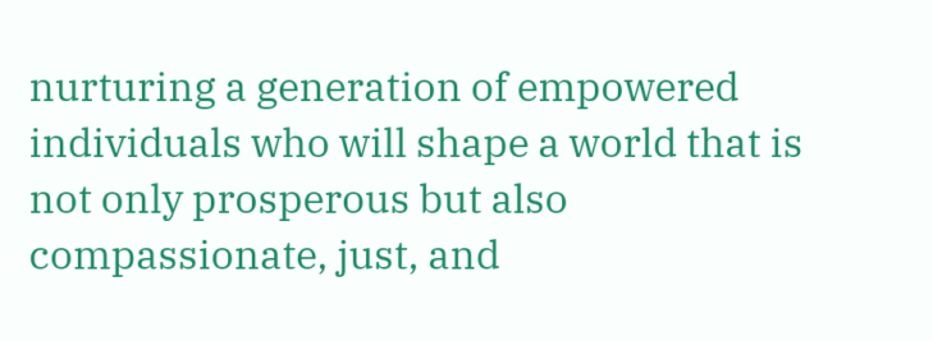nurturing a generation of empowered individuals who will shape a world that is not only prosperous but also compassionate, just, and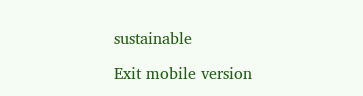sustainable

Exit mobile version